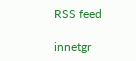RSS feed

innetgr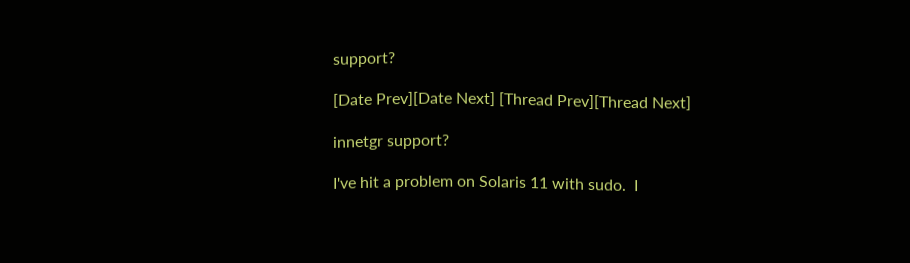support?

[Date Prev][Date Next] [Thread Prev][Thread Next]

innetgr support?

I've hit a problem on Solaris 11 with sudo.  I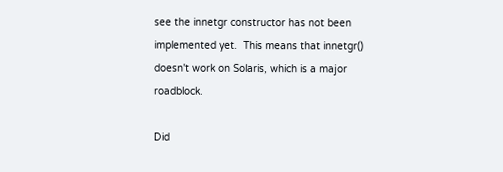see the innetgr constructor has not been implemented yet.  This means that innetgr() doesn't work on Solaris, which is a major roadblock.

Did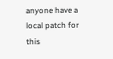anyone have a local patch for this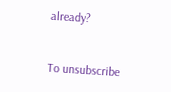already?


To unsubscribe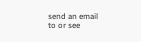send an email to or see